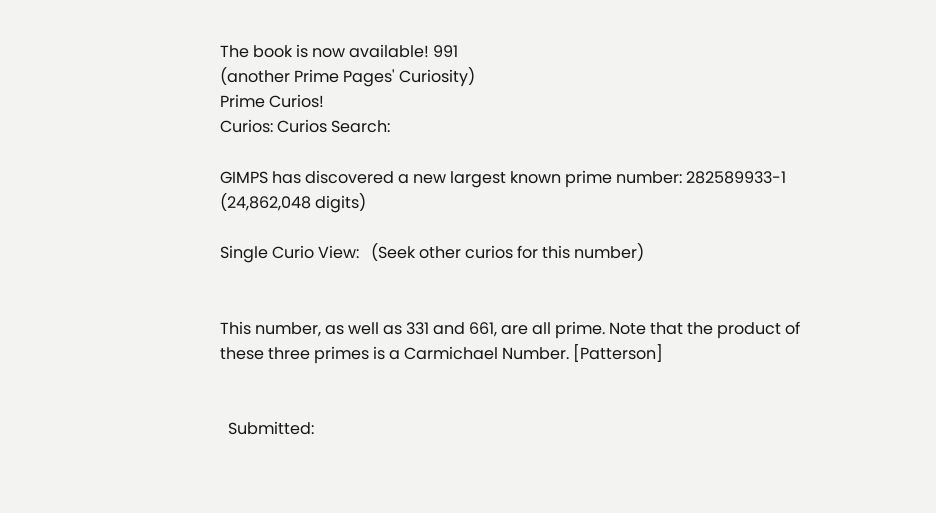The book is now available! 991
(another Prime Pages' Curiosity)
Prime Curios!
Curios: Curios Search:

GIMPS has discovered a new largest known prime number: 282589933-1 (24,862,048 digits)

Single Curio View:   (Seek other curios for this number)


This number, as well as 331 and 661, are all prime. Note that the product of these three primes is a Carmichael Number. [Patterson]


  Submitted: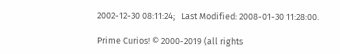2002-12-30 08:11:24;   Last Modified: 2008-01-30 11:28:00.

Prime Curios! © 2000-2019 (all rights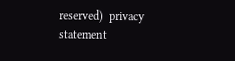reserved)  privacy statement